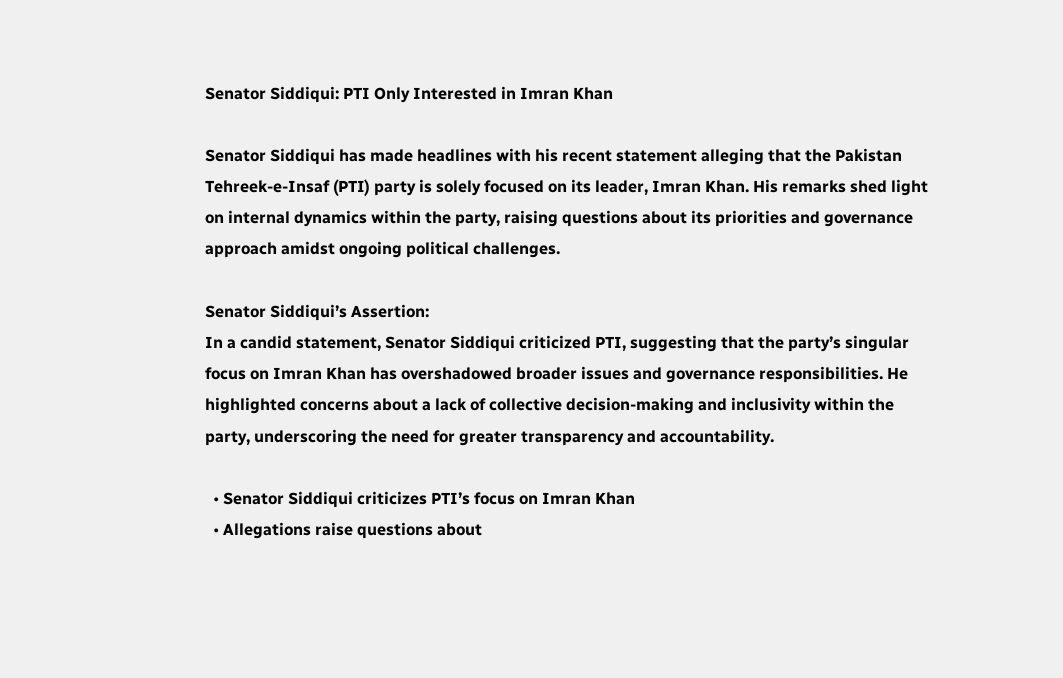Senator Siddiqui: PTI Only Interested in Imran Khan

Senator Siddiqui has made headlines with his recent statement alleging that the Pakistan Tehreek-e-Insaf (PTI) party is solely focused on its leader, Imran Khan. His remarks shed light on internal dynamics within the party, raising questions about its priorities and governance approach amidst ongoing political challenges.

Senator Siddiqui’s Assertion:
In a candid statement, Senator Siddiqui criticized PTI, suggesting that the party’s singular focus on Imran Khan has overshadowed broader issues and governance responsibilities. He highlighted concerns about a lack of collective decision-making and inclusivity within the party, underscoring the need for greater transparency and accountability.

  • Senator Siddiqui criticizes PTI’s focus on Imran Khan
  • Allegations raise questions about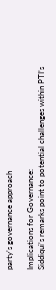party’s governance approach

Implications for Governance:
Siddiqui’s remarks point to potential challenges within PTI’s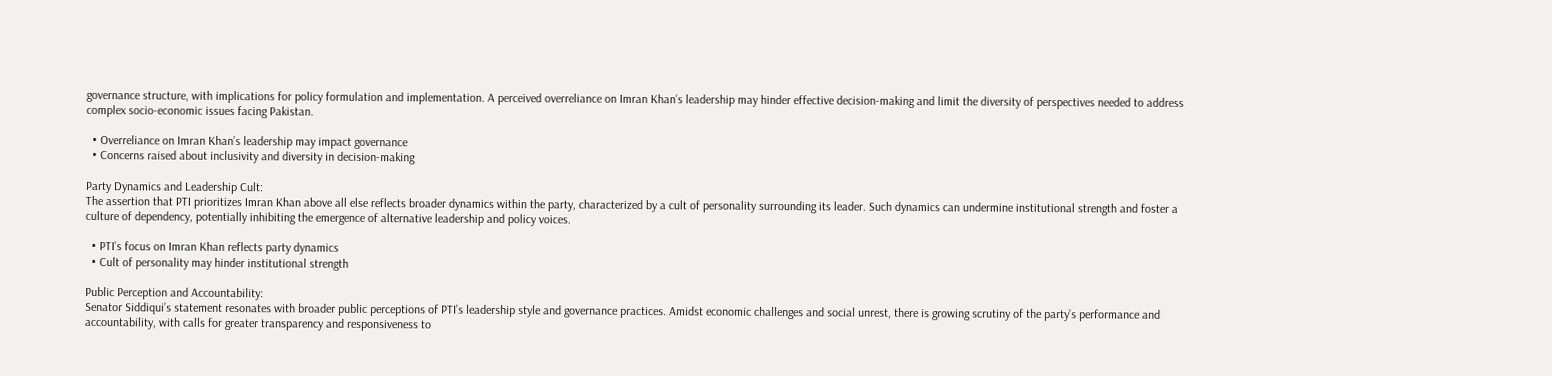governance structure, with implications for policy formulation and implementation. A perceived overreliance on Imran Khan’s leadership may hinder effective decision-making and limit the diversity of perspectives needed to address complex socio-economic issues facing Pakistan.

  • Overreliance on Imran Khan’s leadership may impact governance
  • Concerns raised about inclusivity and diversity in decision-making

Party Dynamics and Leadership Cult:
The assertion that PTI prioritizes Imran Khan above all else reflects broader dynamics within the party, characterized by a cult of personality surrounding its leader. Such dynamics can undermine institutional strength and foster a culture of dependency, potentially inhibiting the emergence of alternative leadership and policy voices.

  • PTI’s focus on Imran Khan reflects party dynamics
  • Cult of personality may hinder institutional strength

Public Perception and Accountability:
Senator Siddiqui’s statement resonates with broader public perceptions of PTI’s leadership style and governance practices. Amidst economic challenges and social unrest, there is growing scrutiny of the party’s performance and accountability, with calls for greater transparency and responsiveness to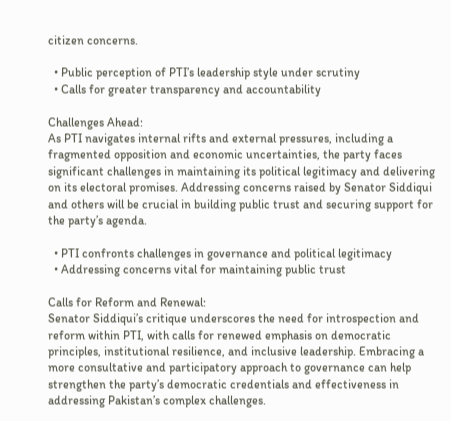citizen concerns.

  • Public perception of PTI’s leadership style under scrutiny
  • Calls for greater transparency and accountability

Challenges Ahead:
As PTI navigates internal rifts and external pressures, including a fragmented opposition and economic uncertainties, the party faces significant challenges in maintaining its political legitimacy and delivering on its electoral promises. Addressing concerns raised by Senator Siddiqui and others will be crucial in building public trust and securing support for the party’s agenda.

  • PTI confronts challenges in governance and political legitimacy
  • Addressing concerns vital for maintaining public trust

Calls for Reform and Renewal:
Senator Siddiqui’s critique underscores the need for introspection and reform within PTI, with calls for renewed emphasis on democratic principles, institutional resilience, and inclusive leadership. Embracing a more consultative and participatory approach to governance can help strengthen the party’s democratic credentials and effectiveness in addressing Pakistan’s complex challenges.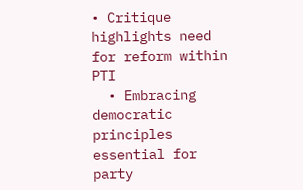• Critique highlights need for reform within PTI
  • Embracing democratic principles essential for party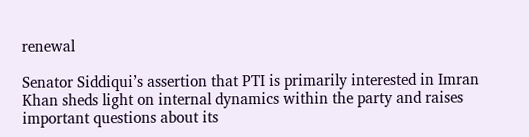renewal

Senator Siddiqui’s assertion that PTI is primarily interested in Imran Khan sheds light on internal dynamics within the party and raises important questions about its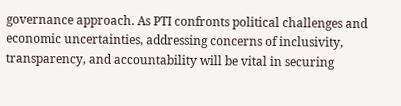governance approach. As PTI confronts political challenges and economic uncertainties, addressing concerns of inclusivity, transparency, and accountability will be vital in securing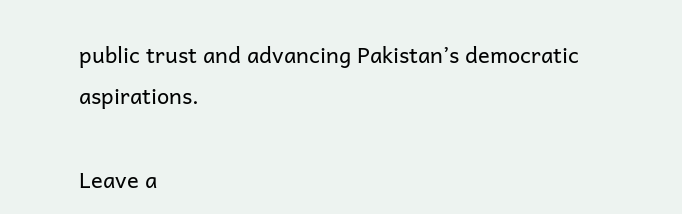public trust and advancing Pakistan’s democratic aspirations.

Leave a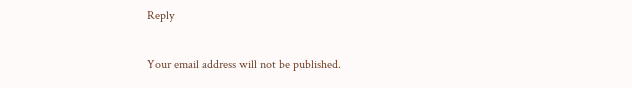Reply

Your email address will not be published.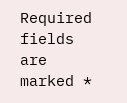Required fields are marked *